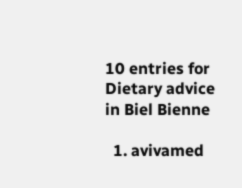10 entries for Dietary advice in Biel Bienne

  1. avivamed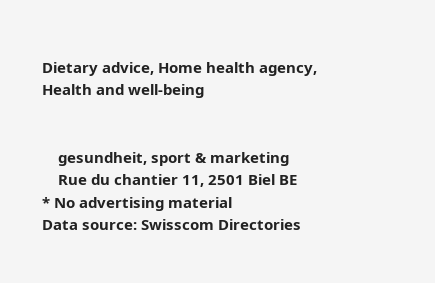Dietary advice, Home health agency, Health and well-being


    gesundheit, sport & marketing
    Rue du chantier 11, 2501 Biel BE
* No advertising material
Data source: Swisscom Directories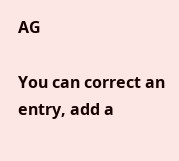AG

You can correct an entry, add a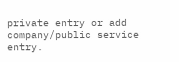private entry or add company/public service entry.